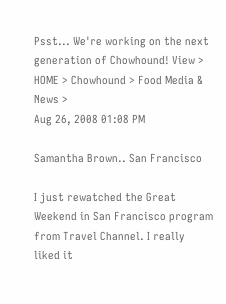Psst... We're working on the next generation of Chowhound! View >
HOME > Chowhound > Food Media & News >
Aug 26, 2008 01:08 PM

Samantha Brown.. San Francisco

I just rewatched the Great Weekend in San Francisco program from Travel Channel. I really liked it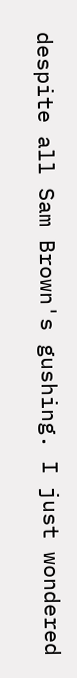despite all Sam Brown's gushing. I just wondered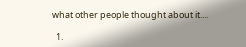what other people thought about it....

  1.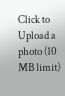Click to Upload a photo (10 MB limit)